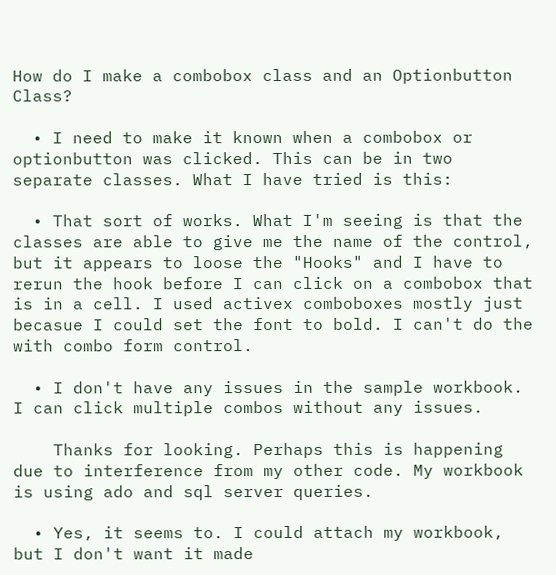How do I make a combobox class and an Optionbutton Class?

  • I need to make it known when a combobox or optionbutton was clicked. This can be in two separate classes. What I have tried is this:

  • That sort of works. What I'm seeing is that the classes are able to give me the name of the control, but it appears to loose the "Hooks" and I have to rerun the hook before I can click on a combobox that is in a cell. I used activex comboboxes mostly just becasue I could set the font to bold. I can't do the with combo form control.

  • I don't have any issues in the sample workbook. I can click multiple combos without any issues.

    Thanks for looking. Perhaps this is happening due to interference from my other code. My workbook is using ado and sql server queries.

  • Yes, it seems to. I could attach my workbook, but I don't want it made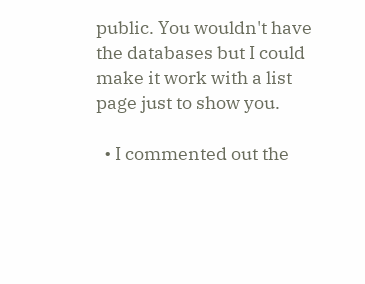public. You wouldn't have the databases but I could make it work with a list page just to show you.

  • I commented out the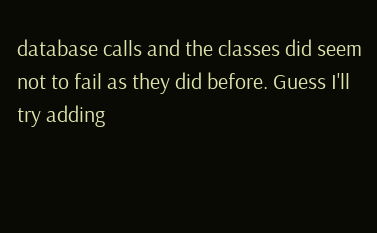database calls and the classes did seem not to fail as they did before. Guess I'll try adding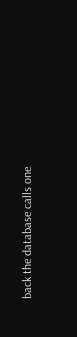back the database calls one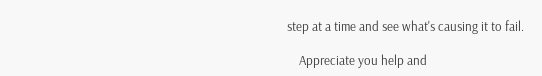step at a time and see what's causing it to fail.

    Appreciate you help and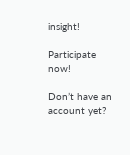insight!

Participate now!

Don’t have an account yet?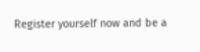Register yourself now and be a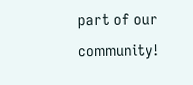part of our community!